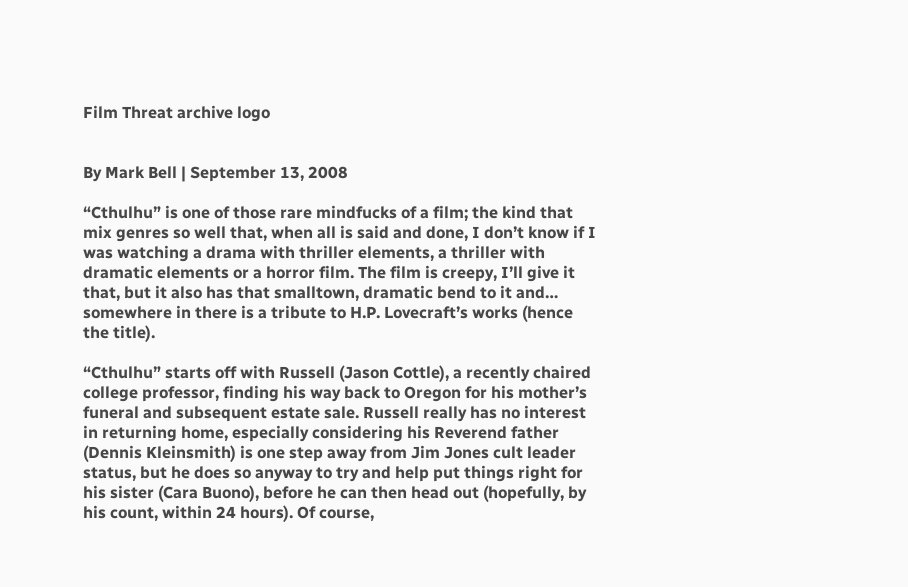Film Threat archive logo


By Mark Bell | September 13, 2008

“Cthulhu” is one of those rare mindfucks of a film; the kind that mix genres so well that, when all is said and done, I don’t know if I was watching a drama with thriller elements, a thriller with dramatic elements or a horror film. The film is creepy, I’ll give it that, but it also has that smalltown, dramatic bend to it and… somewhere in there is a tribute to H.P. Lovecraft’s works (hence the title).

“Cthulhu” starts off with Russell (Jason Cottle), a recently chaired college professor, finding his way back to Oregon for his mother’s funeral and subsequent estate sale. Russell really has no interest in returning home, especially considering his Reverend father (Dennis Kleinsmith) is one step away from Jim Jones cult leader status, but he does so anyway to try and help put things right for his sister (Cara Buono), before he can then head out (hopefully, by his count, within 24 hours). Of course,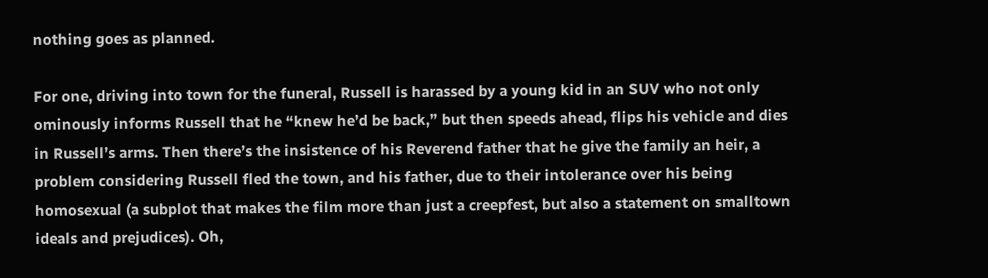nothing goes as planned.

For one, driving into town for the funeral, Russell is harassed by a young kid in an SUV who not only ominously informs Russell that he “knew he’d be back,” but then speeds ahead, flips his vehicle and dies in Russell’s arms. Then there’s the insistence of his Reverend father that he give the family an heir, a problem considering Russell fled the town, and his father, due to their intolerance over his being homosexual (a subplot that makes the film more than just a creepfest, but also a statement on smalltown ideals and prejudices). Oh,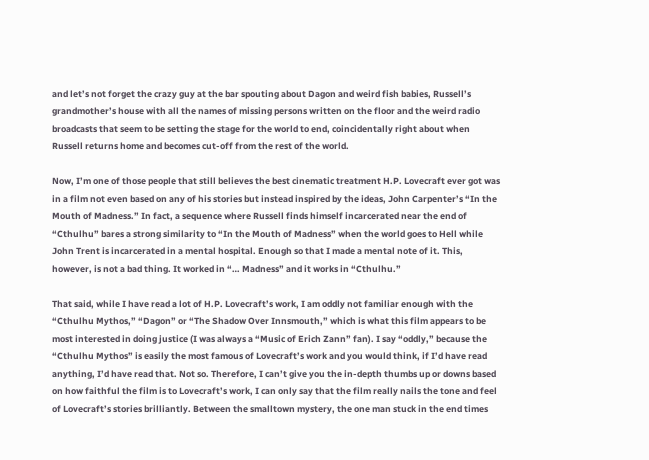and let’s not forget the crazy guy at the bar spouting about Dagon and weird fish babies, Russell’s grandmother’s house with all the names of missing persons written on the floor and the weird radio broadcasts that seem to be setting the stage for the world to end, coincidentally right about when Russell returns home and becomes cut-off from the rest of the world.

Now, I’m one of those people that still believes the best cinematic treatment H.P. Lovecraft ever got was in a film not even based on any of his stories but instead inspired by the ideas, John Carpenter’s “In the Mouth of Madness.” In fact, a sequence where Russell finds himself incarcerated near the end of “Cthulhu” bares a strong similarity to “In the Mouth of Madness” when the world goes to Hell while John Trent is incarcerated in a mental hospital. Enough so that I made a mental note of it. This, however, is not a bad thing. It worked in “… Madness” and it works in “Cthulhu.”

That said, while I have read a lot of H.P. Lovecraft’s work, I am oddly not familiar enough with the “Cthulhu Mythos,” “Dagon” or “The Shadow Over Innsmouth,” which is what this film appears to be most interested in doing justice (I was always a “Music of Erich Zann” fan). I say “oddly,” because the “Cthulhu Mythos” is easily the most famous of Lovecraft’s work and you would think, if I’d have read anything, I’d have read that. Not so. Therefore, I can’t give you the in-depth thumbs up or downs based on how faithful the film is to Lovecraft’s work, I can only say that the film really nails the tone and feel of Lovecraft’s stories brilliantly. Between the smalltown mystery, the one man stuck in the end times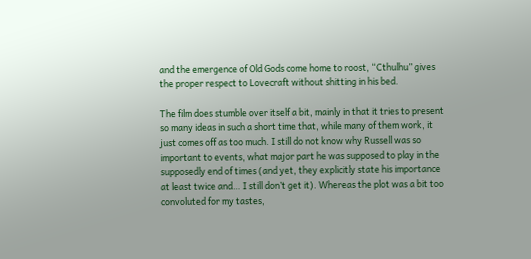and the emergence of Old Gods come home to roost, “Cthulhu” gives the proper respect to Lovecraft without shitting in his bed.

The film does stumble over itself a bit, mainly in that it tries to present so many ideas in such a short time that, while many of them work, it just comes off as too much. I still do not know why Russell was so important to events, what major part he was supposed to play in the supposedly end of times (and yet, they explicitly state his importance at least twice and… I still don’t get it). Whereas the plot was a bit too convoluted for my tastes,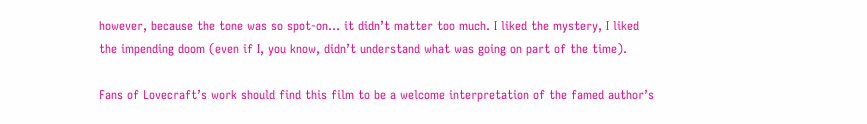however, because the tone was so spot-on… it didn’t matter too much. I liked the mystery, I liked the impending doom (even if I, you know, didn’t understand what was going on part of the time).

Fans of Lovecraft’s work should find this film to be a welcome interpretation of the famed author’s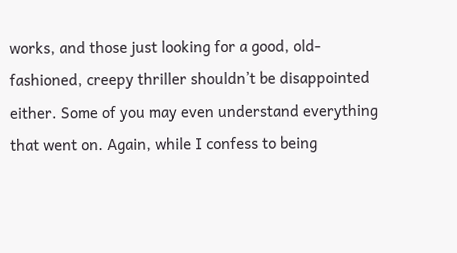works, and those just looking for a good, old-fashioned, creepy thriller shouldn’t be disappointed either. Some of you may even understand everything that went on. Again, while I confess to being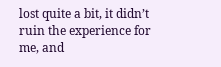lost quite a bit, it didn’t ruin the experience for me, and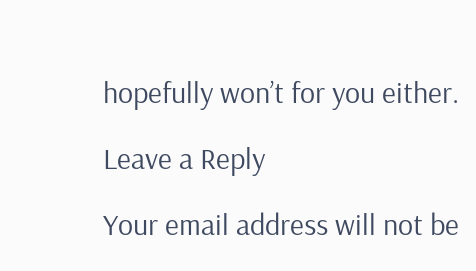hopefully won’t for you either.

Leave a Reply

Your email address will not be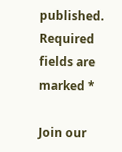published. Required fields are marked *

Join our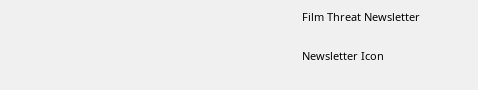Film Threat Newsletter

Newsletter Icon